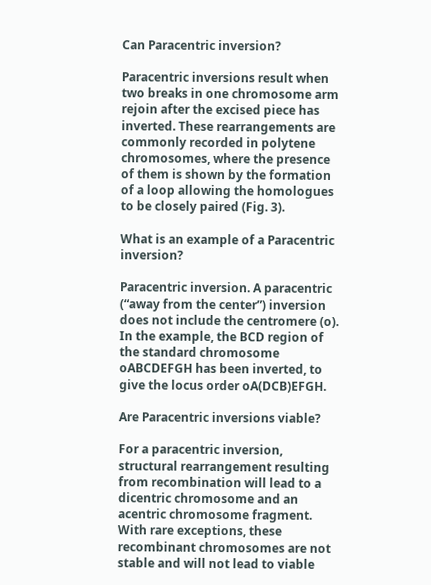Can Paracentric inversion?

Paracentric inversions result when two breaks in one chromosome arm rejoin after the excised piece has inverted. These rearrangements are commonly recorded in polytene chromosomes, where the presence of them is shown by the formation of a loop allowing the homologues to be closely paired (Fig. 3).

What is an example of a Paracentric inversion?

Paracentric inversion. A paracentric (“away from the center”) inversion does not include the centromere (o). In the example, the BCD region of the standard chromosome oABCDEFGH has been inverted, to give the locus order oA(DCB)EFGH.

Are Paracentric inversions viable?

For a paracentric inversion, structural rearrangement resulting from recombination will lead to a dicentric chromosome and an acentric chromosome fragment. With rare exceptions, these recombinant chromosomes are not stable and will not lead to viable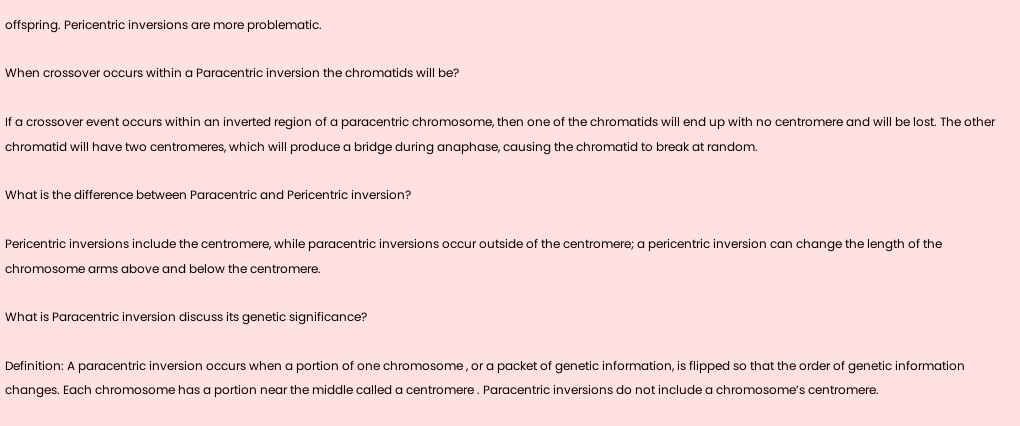offspring. Pericentric inversions are more problematic.

When crossover occurs within a Paracentric inversion the chromatids will be?

If a crossover event occurs within an inverted region of a paracentric chromosome, then one of the chromatids will end up with no centromere and will be lost. The other chromatid will have two centromeres, which will produce a bridge during anaphase, causing the chromatid to break at random.

What is the difference between Paracentric and Pericentric inversion?

Pericentric inversions include the centromere, while paracentric inversions occur outside of the centromere; a pericentric inversion can change the length of the chromosome arms above and below the centromere.

What is Paracentric inversion discuss its genetic significance?

Definition: A paracentric inversion occurs when a portion of one chromosome , or a packet of genetic information, is flipped so that the order of genetic information changes. Each chromosome has a portion near the middle called a centromere . Paracentric inversions do not include a chromosome’s centromere.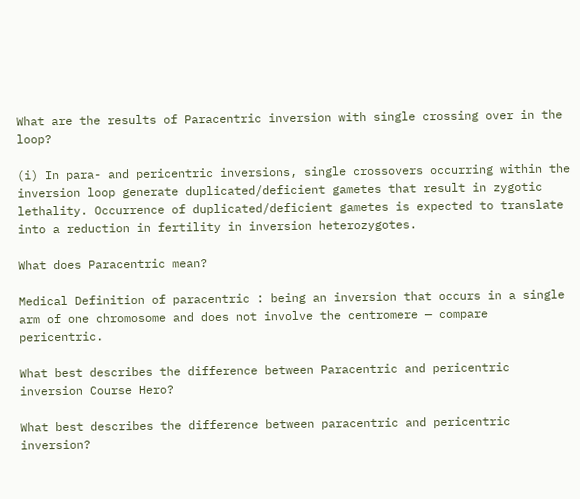What are the results of Paracentric inversion with single crossing over in the loop?

(i) In para- and pericentric inversions, single crossovers occurring within the inversion loop generate duplicated/deficient gametes that result in zygotic lethality. Occurrence of duplicated/deficient gametes is expected to translate into a reduction in fertility in inversion heterozygotes.

What does Paracentric mean?

Medical Definition of paracentric : being an inversion that occurs in a single arm of one chromosome and does not involve the centromere — compare pericentric.

What best describes the difference between Paracentric and pericentric inversion Course Hero?

What best describes the difference between paracentric and pericentric inversion?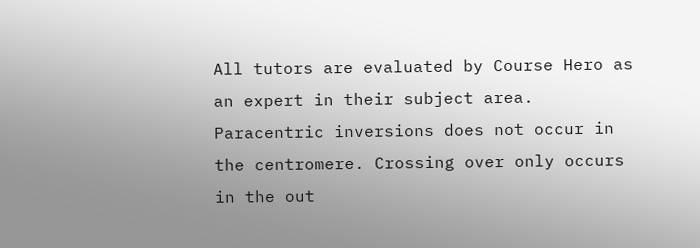All tutors are evaluated by Course Hero as an expert in their subject area. Paracentric inversions does not occur in the centromere. Crossing over only occurs in the out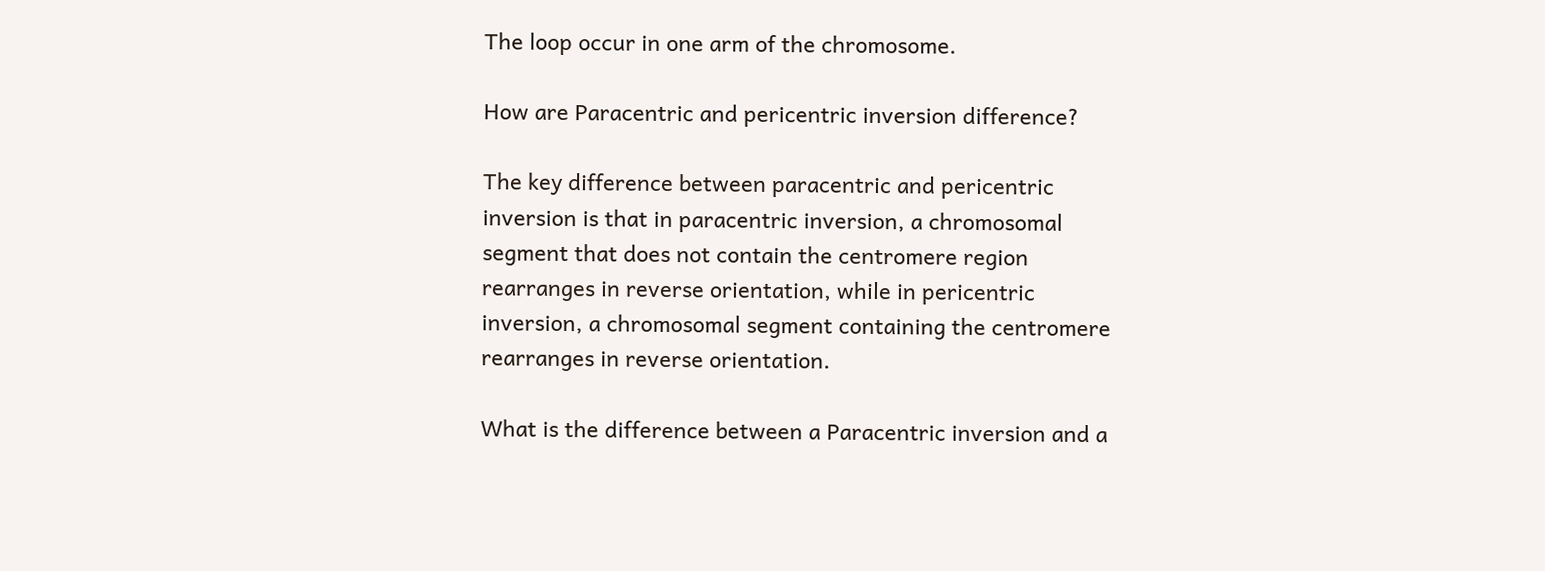The loop occur in one arm of the chromosome.

How are Paracentric and pericentric inversion difference?

The key difference between paracentric and pericentric inversion is that in paracentric inversion, a chromosomal segment that does not contain the centromere region rearranges in reverse orientation, while in pericentric inversion, a chromosomal segment containing the centromere rearranges in reverse orientation.

What is the difference between a Paracentric inversion and a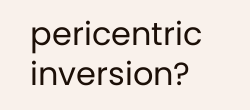pericentric inversion?